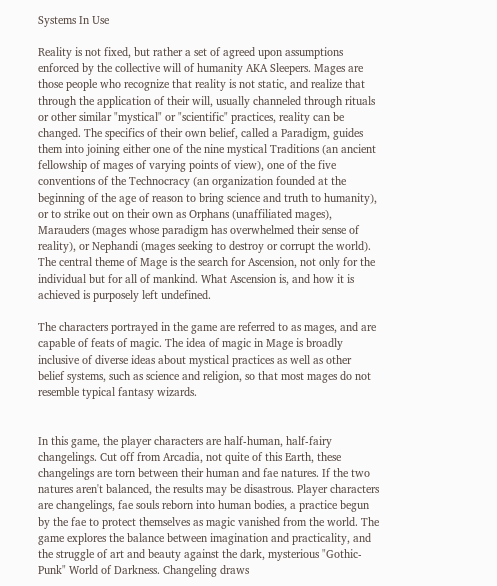Systems In Use

Reality is not fixed, but rather a set of agreed upon assumptions enforced by the collective will of humanity AKA Sleepers. Mages are those people who recognize that reality is not static, and realize that through the application of their will, usually channeled through rituals or other similar "mystical" or "scientific" practices, reality can be changed. The specifics of their own belief, called a Paradigm, guides them into joining either one of the nine mystical Traditions (an ancient fellowship of mages of varying points of view), one of the five conventions of the Technocracy (an organization founded at the beginning of the age of reason to bring science and truth to humanity), or to strike out on their own as Orphans (unaffiliated mages), Marauders (mages whose paradigm has overwhelmed their sense of reality), or Nephandi (mages seeking to destroy or corrupt the world). The central theme of Mage is the search for Ascension, not only for the individual but for all of mankind. What Ascension is, and how it is achieved is purposely left undefined.

The characters portrayed in the game are referred to as mages, and are capable of feats of magic. The idea of magic in Mage is broadly inclusive of diverse ideas about mystical practices as well as other belief systems, such as science and religion, so that most mages do not resemble typical fantasy wizards.


In this game, the player characters are half-human, half-fairy changelings. Cut off from Arcadia, not quite of this Earth, these changelings are torn between their human and fae natures. If the two natures aren't balanced, the results may be disastrous. Player characters are changelings, fae souls reborn into human bodies, a practice begun by the fae to protect themselves as magic vanished from the world. The game explores the balance between imagination and practicality, and the struggle of art and beauty against the dark, mysterious "Gothic-Punk" World of Darkness. Changeling draws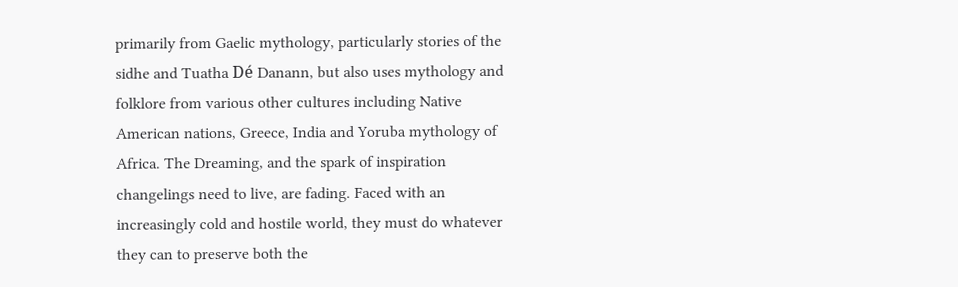primarily from Gaelic mythology, particularly stories of the sidhe and Tuatha Dé Danann, but also uses mythology and folklore from various other cultures including Native American nations, Greece, India and Yoruba mythology of Africa. The Dreaming, and the spark of inspiration changelings need to live, are fading. Faced with an increasingly cold and hostile world, they must do whatever they can to preserve both the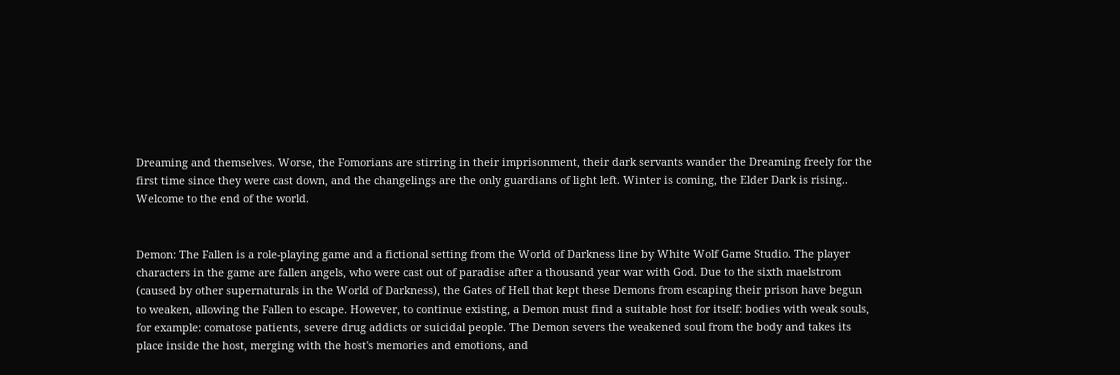Dreaming and themselves. Worse, the Fomorians are stirring in their imprisonment, their dark servants wander the Dreaming freely for the first time since they were cast down, and the changelings are the only guardians of light left. Winter is coming, the Elder Dark is rising.. Welcome to the end of the world.


Demon: The Fallen is a role-playing game and a fictional setting from the World of Darkness line by White Wolf Game Studio. The player characters in the game are fallen angels, who were cast out of paradise after a thousand year war with God. Due to the sixth maelstrom (caused by other supernaturals in the World of Darkness), the Gates of Hell that kept these Demons from escaping their prison have begun to weaken, allowing the Fallen to escape. However, to continue existing, a Demon must find a suitable host for itself: bodies with weak souls, for example: comatose patients, severe drug addicts or suicidal people. The Demon severs the weakened soul from the body and takes its place inside the host, merging with the host's memories and emotions, and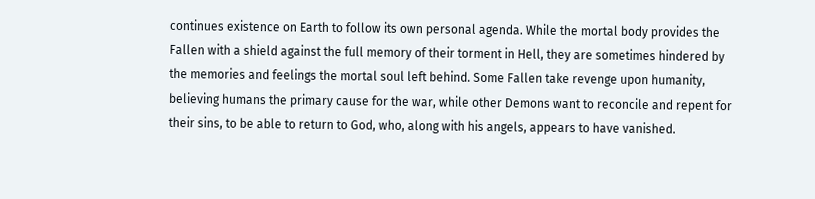continues existence on Earth to follow its own personal agenda. While the mortal body provides the Fallen with a shield against the full memory of their torment in Hell, they are sometimes hindered by the memories and feelings the mortal soul left behind. Some Fallen take revenge upon humanity, believing humans the primary cause for the war, while other Demons want to reconcile and repent for their sins, to be able to return to God, who, along with his angels, appears to have vanished.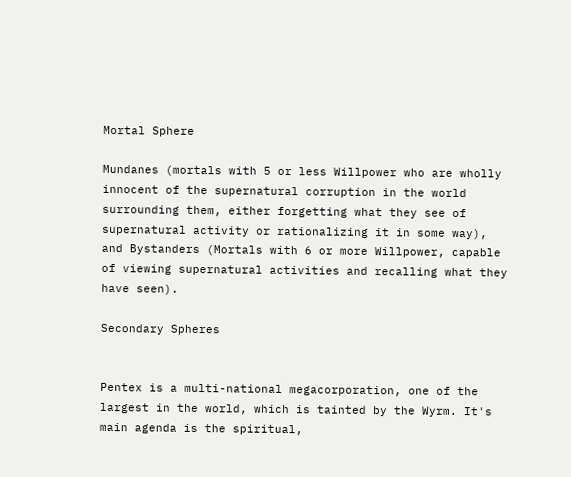Mortal Sphere

Mundanes (mortals with 5 or less Willpower who are wholly innocent of the supernatural corruption in the world surrounding them, either forgetting what they see of supernatural activity or rationalizing it in some way), and Bystanders (Mortals with 6 or more Willpower, capable of viewing supernatural activities and recalling what they have seen).

Secondary Spheres


Pentex is a multi-national megacorporation, one of the largest in the world, which is tainted by the Wyrm. It's main agenda is the spiritual,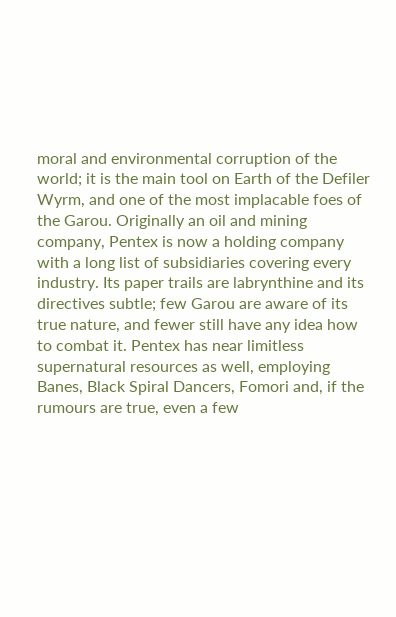moral and environmental corruption of the world; it is the main tool on Earth of the Defiler Wyrm, and one of the most implacable foes of the Garou. Originally an oil and mining company, Pentex is now a holding company with a long list of subsidiaries covering every industry. Its paper trails are labrynthine and its directives subtle; few Garou are aware of its true nature, and fewer still have any idea how to combat it. Pentex has near limitless supernatural resources as well, employing Banes, Black Spiral Dancers, Fomori and, if the rumours are true, even a few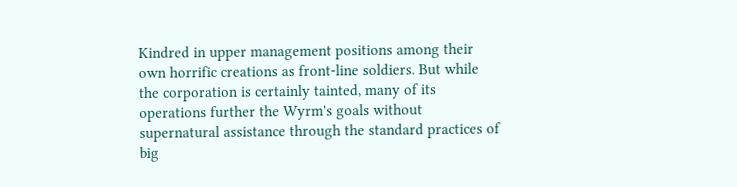Kindred in upper management positions among their own horrific creations as front-line soldiers. But while the corporation is certainly tainted, many of its operations further the Wyrm's goals without supernatural assistance through the standard practices of big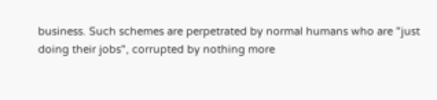business. Such schemes are perpetrated by normal humans who are "just doing their jobs", corrupted by nothing more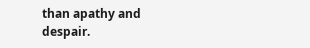than apathy and despair.